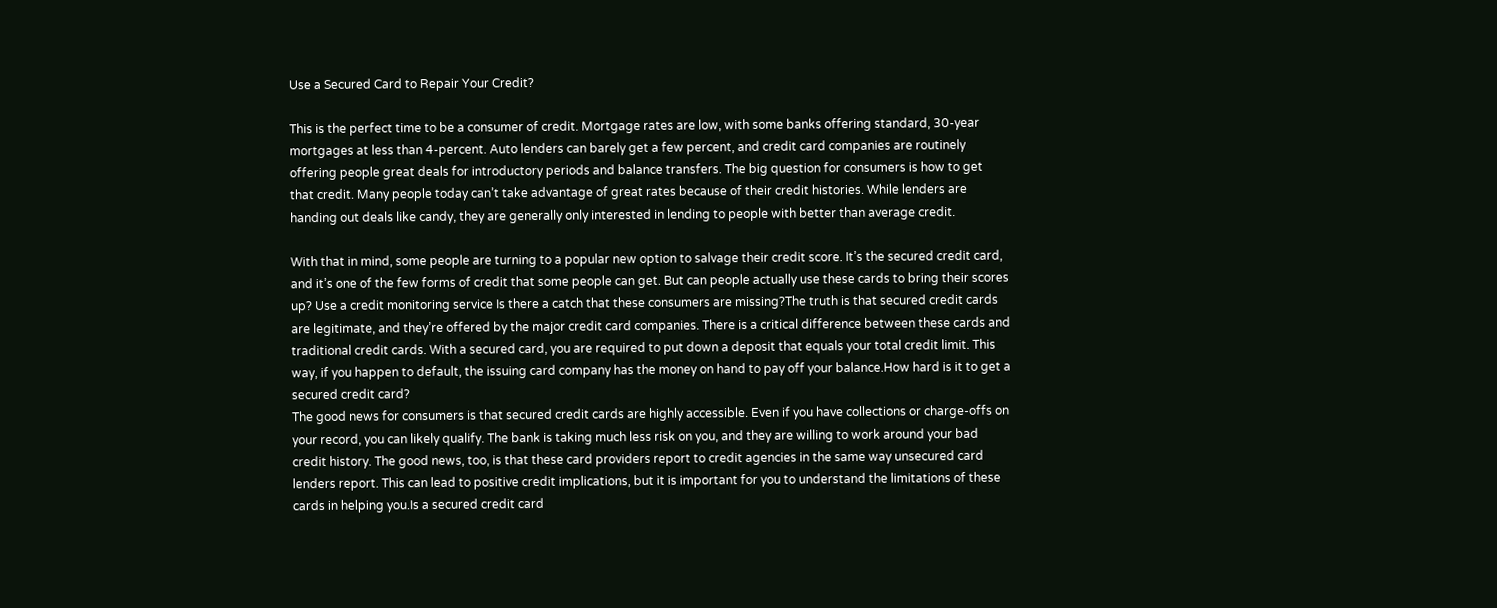Use a Secured Card to Repair Your Credit?

This is the perfect time to be a consumer of credit. Mortgage rates are low, with some banks offering standard, 30-year mortgages at less than 4-percent. Auto lenders can barely get a few percent, and credit card companies are routinely offering people great deals for introductory periods and balance transfers. The big question for consumers is how to get that credit. Many people today can’t take advantage of great rates because of their credit histories. While lenders are handing out deals like candy, they are generally only interested in lending to people with better than average credit.

With that in mind, some people are turning to a popular new option to salvage their credit score. It’s the secured credit card, and it’s one of the few forms of credit that some people can get. But can people actually use these cards to bring their scores up? Use a credit monitoring service Is there a catch that these consumers are missing?The truth is that secured credit cards are legitimate, and they’re offered by the major credit card companies. There is a critical difference between these cards and traditional credit cards. With a secured card, you are required to put down a deposit that equals your total credit limit. This way, if you happen to default, the issuing card company has the money on hand to pay off your balance.How hard is it to get a secured credit card?
The good news for consumers is that secured credit cards are highly accessible. Even if you have collections or charge-offs on your record, you can likely qualify. The bank is taking much less risk on you, and they are willing to work around your bad credit history. The good news, too, is that these card providers report to credit agencies in the same way unsecured card lenders report. This can lead to positive credit implications, but it is important for you to understand the limitations of these cards in helping you.Is a secured credit card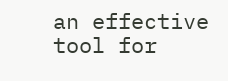an effective tool for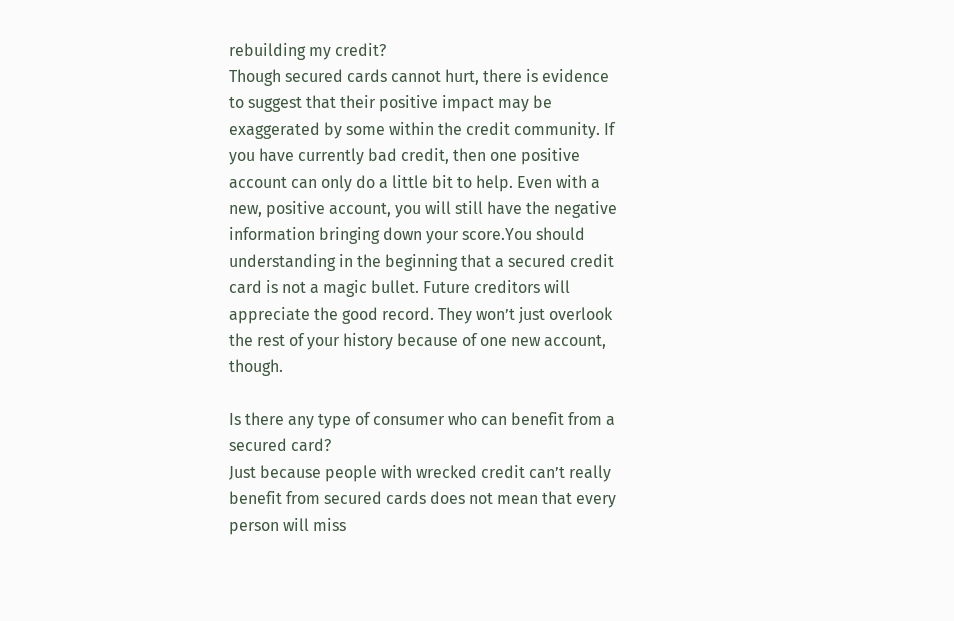rebuilding my credit?
Though secured cards cannot hurt, there is evidence to suggest that their positive impact may be exaggerated by some within the credit community. If you have currently bad credit, then one positive account can only do a little bit to help. Even with a new, positive account, you will still have the negative information bringing down your score.You should understanding in the beginning that a secured credit card is not a magic bullet. Future creditors will appreciate the good record. They won’t just overlook the rest of your history because of one new account, though.

Is there any type of consumer who can benefit from a secured card?
Just because people with wrecked credit can’t really benefit from secured cards does not mean that every person will miss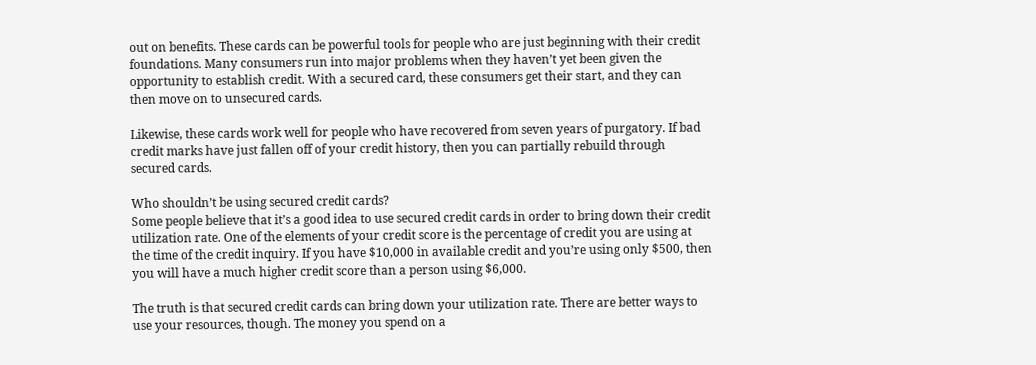out on benefits. These cards can be powerful tools for people who are just beginning with their credit foundations. Many consumers run into major problems when they haven’t yet been given the opportunity to establish credit. With a secured card, these consumers get their start, and they can then move on to unsecured cards.

Likewise, these cards work well for people who have recovered from seven years of purgatory. If bad credit marks have just fallen off of your credit history, then you can partially rebuild through secured cards.

Who shouldn’t be using secured credit cards?
Some people believe that it’s a good idea to use secured credit cards in order to bring down their credit utilization rate. One of the elements of your credit score is the percentage of credit you are using at the time of the credit inquiry. If you have $10,000 in available credit and you’re using only $500, then you will have a much higher credit score than a person using $6,000.

The truth is that secured credit cards can bring down your utilization rate. There are better ways to use your resources, though. The money you spend on a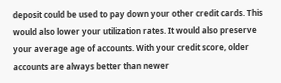deposit could be used to pay down your other credit cards. This would also lower your utilization rates. It would also preserve your average age of accounts. With your credit score, older accounts are always better than newer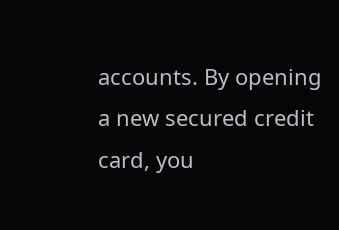accounts. By opening a new secured credit card, you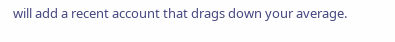will add a recent account that drags down your average.